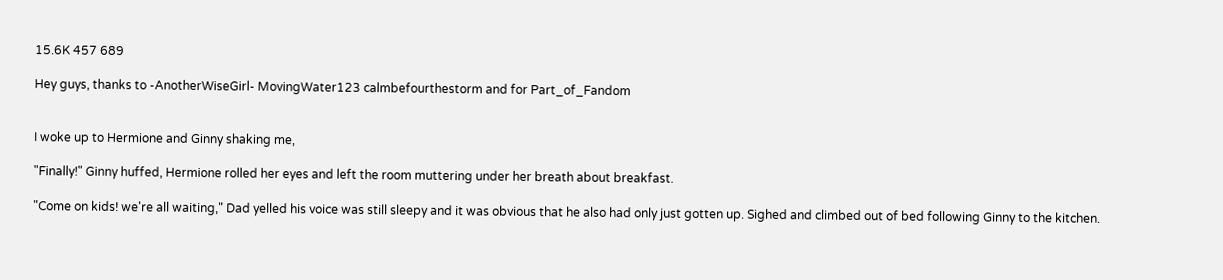15.6K 457 689

Hey guys, thanks to -AnotherWiseGirl- MovingWater123 calmbefourthestorm and for Part_of_Fandom


I woke up to Hermione and Ginny shaking me,

"Finally!" Ginny huffed, Hermione rolled her eyes and left the room muttering under her breath about breakfast.

"Come on kids! we're all waiting," Dad yelled his voice was still sleepy and it was obvious that he also had only just gotten up. Sighed and climbed out of bed following Ginny to the kitchen.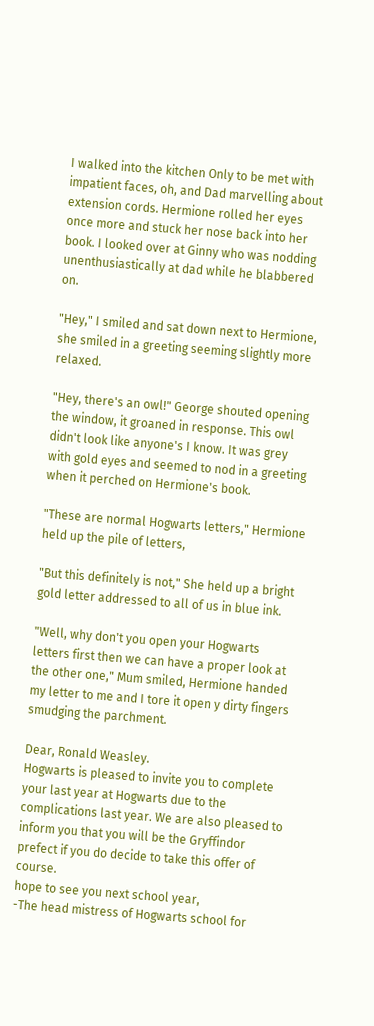I walked into the kitchen Only to be met with impatient faces, oh, and Dad marvelling about extension cords. Hermione rolled her eyes once more and stuck her nose back into her book. I looked over at Ginny who was nodding unenthusiastically at dad while he blabbered on.

"Hey," I smiled and sat down next to Hermione, she smiled in a greeting seeming slightly more relaxed.

"Hey, there's an owl!" George shouted opening the window, it groaned in response. This owl didn't look like anyone's I know. It was grey with gold eyes and seemed to nod in a greeting when it perched on Hermione's book.

"These are normal Hogwarts letters," Hermione held up the pile of letters,

"But this definitely is not," She held up a bright gold letter addressed to all of us in blue ink.

"Well, why don't you open your Hogwarts letters first then we can have a proper look at the other one," Mum smiled, Hermione handed my letter to me and I tore it open y dirty fingers smudging the parchment.

Dear, Ronald Weasley.
Hogwarts is pleased to invite you to complete your last year at Hogwarts due to the complications last year. We are also pleased to inform you that you will be the Gryffindor prefect if you do decide to take this offer of course.
hope to see you next school year,
-The head mistress of Hogwarts school for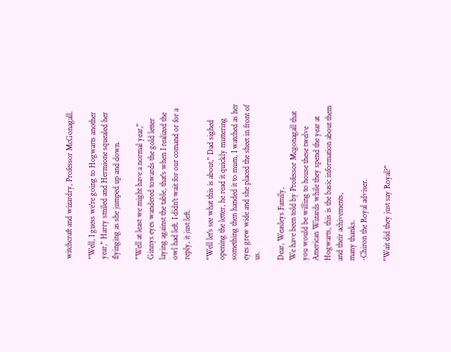witchcraft and wizardry, Professor McGonagall.

"Well, I guess we're going to Hogwarts another year," Harry smiled and Hermione squealed her flyinging as she jumped up and down.

"Well at least we might have a normal year," Ginnys eyes wandered towards the gold letter laying against the table, that's when I realized the owl had left. I didn't wait for our comand or for a reply, it just left.

"Well let's see what this is about," Dad sighed opening the letter, he read it quickly muttering something then handed it to mum, I watched as her eyes grew wide and she placed the sheet in front of us.

Dear, Weasleys Family,
We have been told by Professor Mcgonagall that you would be willing to house these twelve American Wizards while they spend the year at Hogwarts, this is the basic information about them and their achivements,
many thanks.
-Chiron the Royal adviser.

"Wait did they just say Royal?"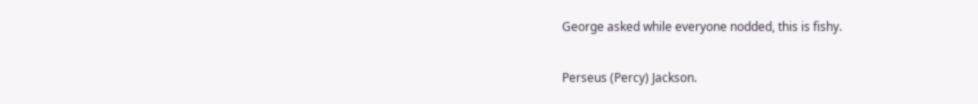George asked while everyone nodded, this is fishy.

Perseus (Percy) Jackson.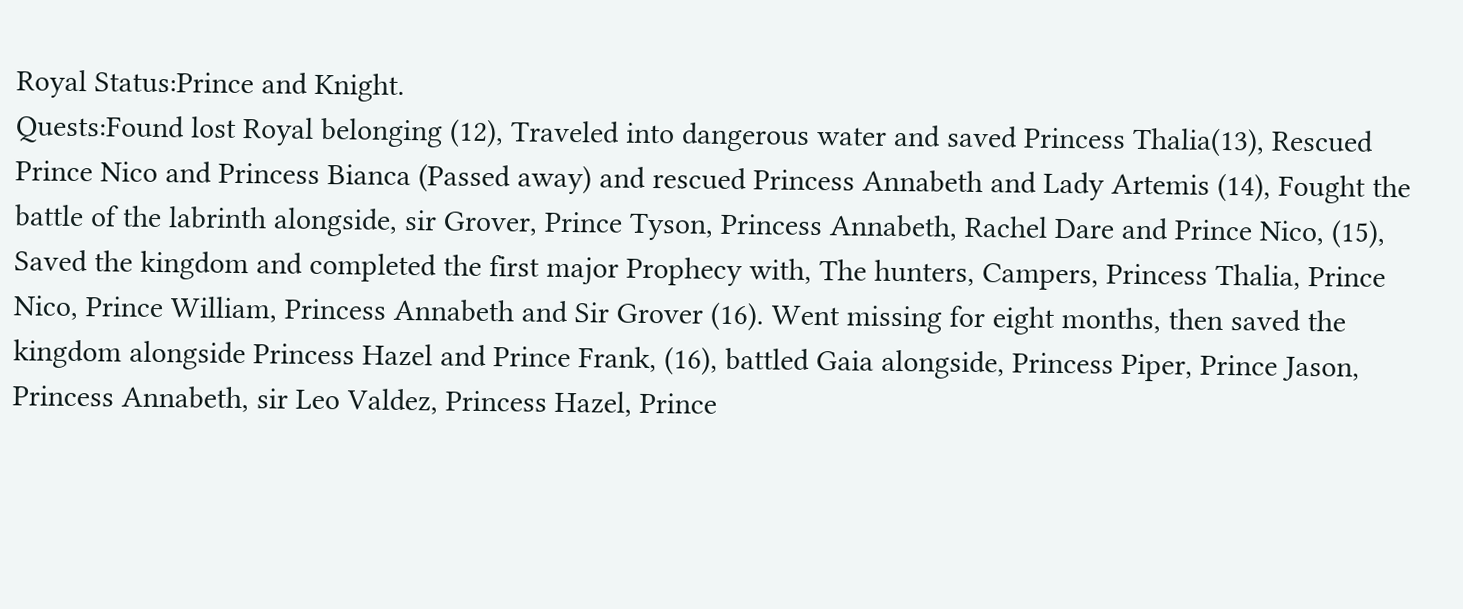Royal Status:Prince and Knight.
Quests:Found lost Royal belonging (12), Traveled into dangerous water and saved Princess Thalia(13), Rescued Prince Nico and Princess Bianca (Passed away) and rescued Princess Annabeth and Lady Artemis (14), Fought the battle of the labrinth alongside, sir Grover, Prince Tyson, Princess Annabeth, Rachel Dare and Prince Nico, (15), Saved the kingdom and completed the first major Prophecy with, The hunters, Campers, Princess Thalia, Prince Nico, Prince William, Princess Annabeth and Sir Grover (16). Went missing for eight months, then saved the kingdom alongside Princess Hazel and Prince Frank, (16), battled Gaia alongside, Princess Piper, Prince Jason, Princess Annabeth, sir Leo Valdez, Princess Hazel, Prince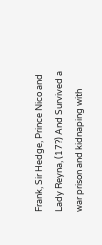Frank, Sir Hedge, Prince Nico and Lady Reyna, (17?) And Survived a war prison and kidnaping with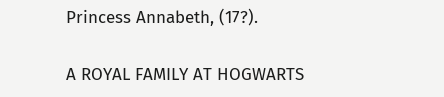Princess Annabeth, (17?).

A ROYAL FAMILY AT HOGWARTS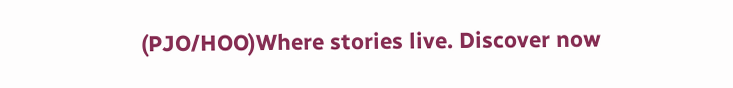(PJO/HOO)Where stories live. Discover now